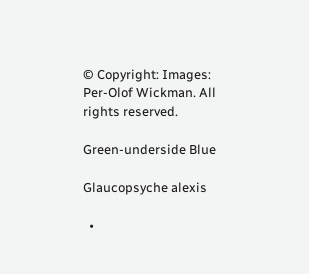© Copyright: Images: Per-Olof Wickman. All rights reserved.

Green-underside Blue

Glaucopsyche alexis

  •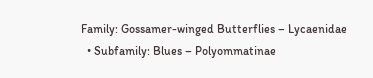Family: Gossamer-winged Butterflies – Lycaenidae
  • Subfamily: Blues – Polyommatinae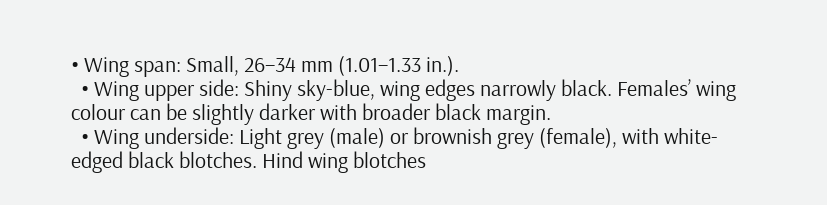• Wing span: Small, 26–34 mm (1.01–1.33 in.).
  • Wing upper side: Shiny sky-blue, wing edges narrowly black. Females’ wing colour can be slightly darker with broader black margin.
  • Wing underside: Light grey (male) or brownish grey (female), with white-edged black blotches. Hind wing blotches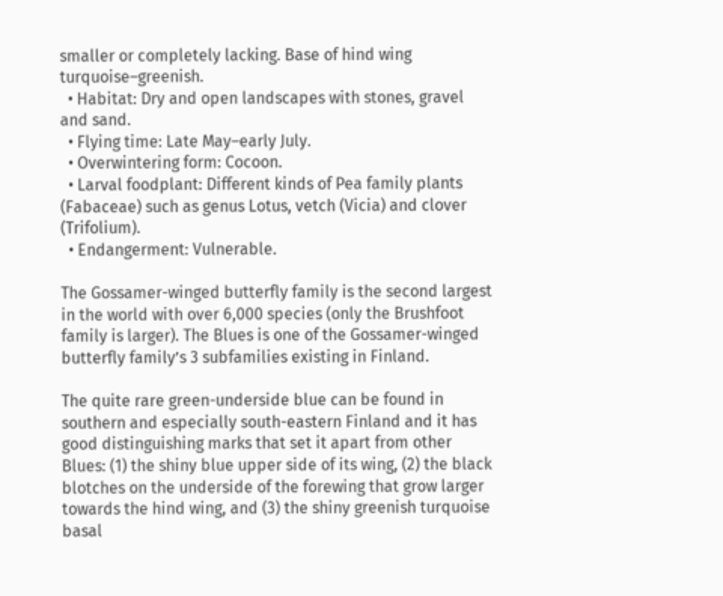smaller or completely lacking. Base of hind wing turquoise–greenish.
  • Habitat: Dry and open landscapes with stones, gravel and sand.
  • Flying time: Late May–early July.
  • Overwintering form: Cocoon.
  • Larval foodplant: Different kinds of Pea family plants (Fabaceae) such as genus Lotus, vetch (Vicia) and clover (Trifolium).
  • Endangerment: Vulnerable.

The Gossamer-winged butterfly family is the second largest in the world with over 6,000 species (only the Brushfoot family is larger). The Blues is one of the Gossamer-winged butterfly family’s 3 subfamilies existing in Finland.

The quite rare green-underside blue can be found in southern and especially south-eastern Finland and it has good distinguishing marks that set it apart from other Blues: (1) the shiny blue upper side of its wing, (2) the black blotches on the underside of the forewing that grow larger towards the hind wing, and (3) the shiny greenish turquoise basal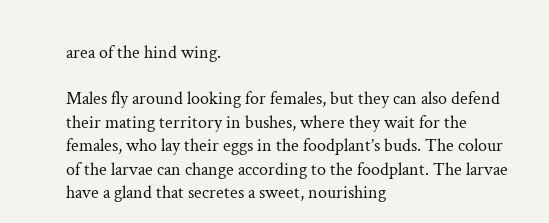area of the hind wing.

Males fly around looking for females, but they can also defend their mating territory in bushes, where they wait for the females, who lay their eggs in the foodplant’s buds. The colour of the larvae can change according to the foodplant. The larvae have a gland that secretes a sweet, nourishing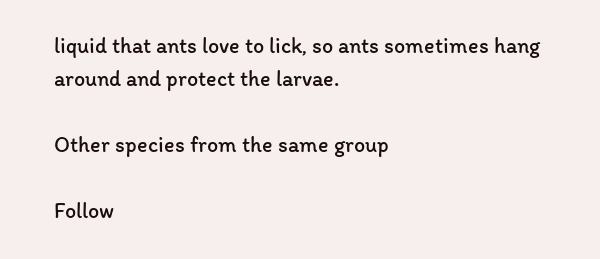liquid that ants love to lick, so ants sometimes hang around and protect the larvae.

Other species from the same group

Follow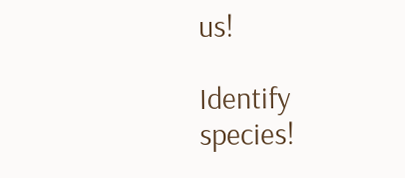us!

Identify species!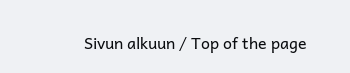Sivun alkuun / Top of the page